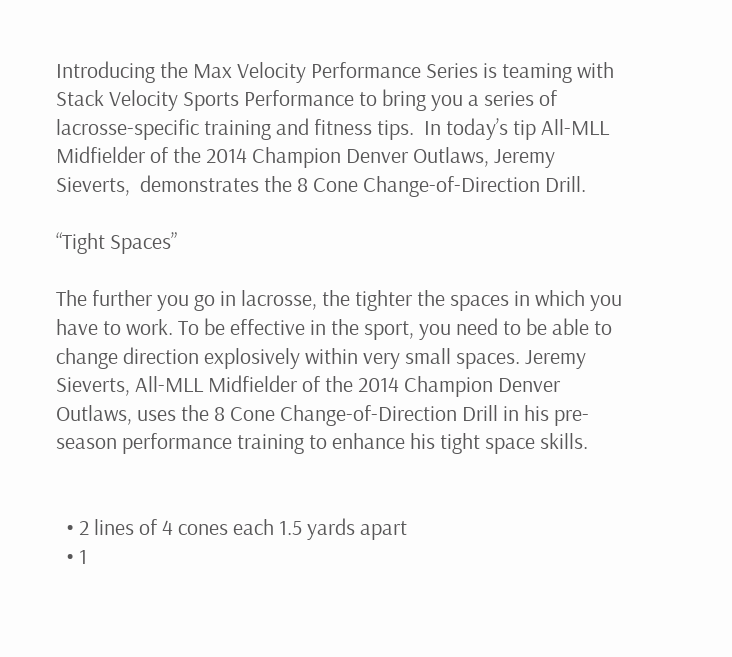Introducing the Max Velocity Performance Series is teaming with Stack Velocity Sports Performance to bring you a series of lacrosse-specific training and fitness tips.  In today’s tip All-MLL Midfielder of the 2014 Champion Denver Outlaws, Jeremy Sieverts,  demonstrates the 8 Cone Change-of-Direction Drill.

“Tight Spaces”

The further you go in lacrosse, the tighter the spaces in which you have to work. To be effective in the sport, you need to be able to change direction explosively within very small spaces. Jeremy Sieverts, All-MLL Midfielder of the 2014 Champion Denver Outlaws, uses the 8 Cone Change-of-Direction Drill in his pre-season performance training to enhance his tight space skills.


  • 2 lines of 4 cones each 1.5 yards apart
  • 1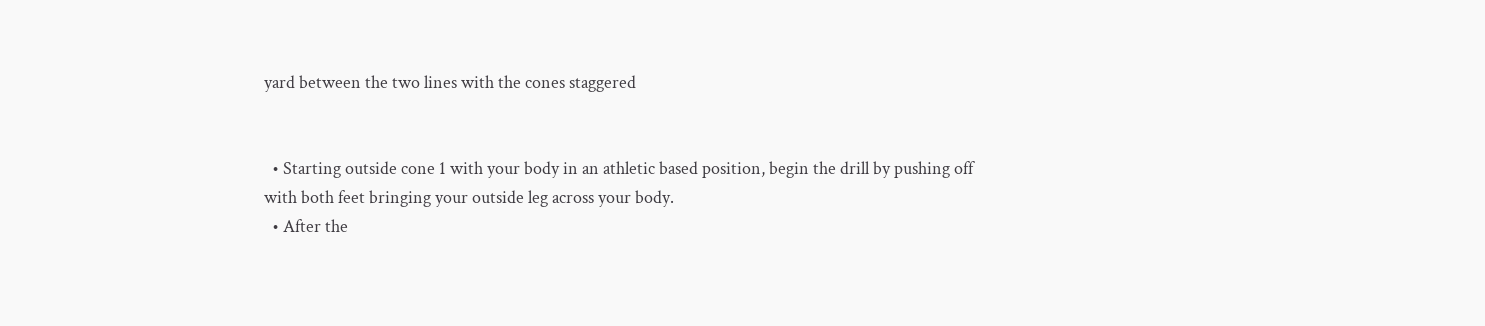yard between the two lines with the cones staggered


  • Starting outside cone 1 with your body in an athletic based position, begin the drill by pushing off with both feet bringing your outside leg across your body.
  • After the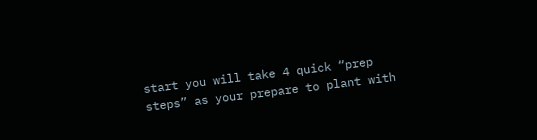start you will take 4 quick “prep steps” as your prepare to plant with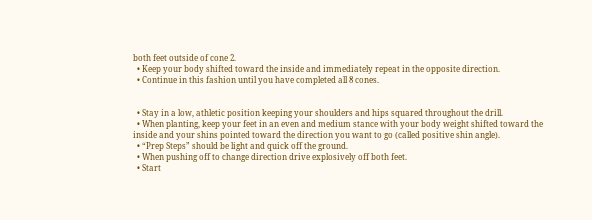both feet outside of cone 2.
  • Keep your body shifted toward the inside and immediately repeat in the opposite direction.
  • Continue in this fashion until you have completed all 8 cones.


  • Stay in a low, athletic position keeping your shoulders and hips squared throughout the drill.
  • When planting, keep your feet in an even and medium stance with your body weight shifted toward the inside and your shins pointed toward the direction you want to go (called positive shin angle).
  • “Prep Steps” should be light and quick off the ground.
  • When pushing off to change direction drive explosively off both feet.
  • Start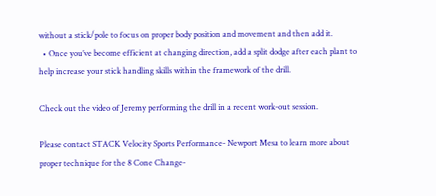without a stick/pole to focus on proper body position and movement and then add it.
  • Once you’ve become efficient at changing direction, add a split dodge after each plant to help increase your stick handling skills within the framework of the drill.

Check out the video of Jeremy performing the drill in a recent work-out session.

Please contact STACK Velocity Sports Performance- Newport Mesa to learn more about proper technique for the 8 Cone Change-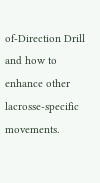of-Direction Drill and how to enhance other lacrosse-specific movements.